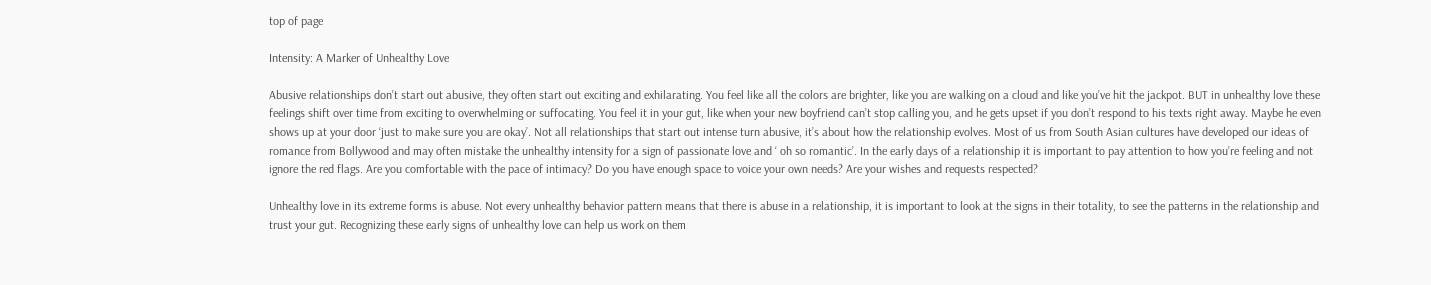top of page

Intensity: A Marker of Unhealthy Love

Abusive relationships don’t start out abusive, they often start out exciting and exhilarating. You feel like all the colors are brighter, like you are walking on a cloud and like you’ve hit the jackpot. BUT in unhealthy love these feelings shift over time from exciting to overwhelming or suffocating. You feel it in your gut, like when your new boyfriend can’t stop calling you, and he gets upset if you don’t respond to his texts right away. Maybe he even shows up at your door ‘just to make sure you are okay’. Not all relationships that start out intense turn abusive, it’s about how the relationship evolves. Most of us from South Asian cultures have developed our ideas of romance from Bollywood and may often mistake the unhealthy intensity for a sign of passionate love and ‘ oh so romantic’. In the early days of a relationship it is important to pay attention to how you’re feeling and not ignore the red flags. Are you comfortable with the pace of intimacy? Do you have enough space to voice your own needs? Are your wishes and requests respected?

Unhealthy love in its extreme forms is abuse. Not every unhealthy behavior pattern means that there is abuse in a relationship, it is important to look at the signs in their totality, to see the patterns in the relationship and trust your gut. Recognizing these early signs of unhealthy love can help us work on them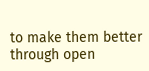to make them better through open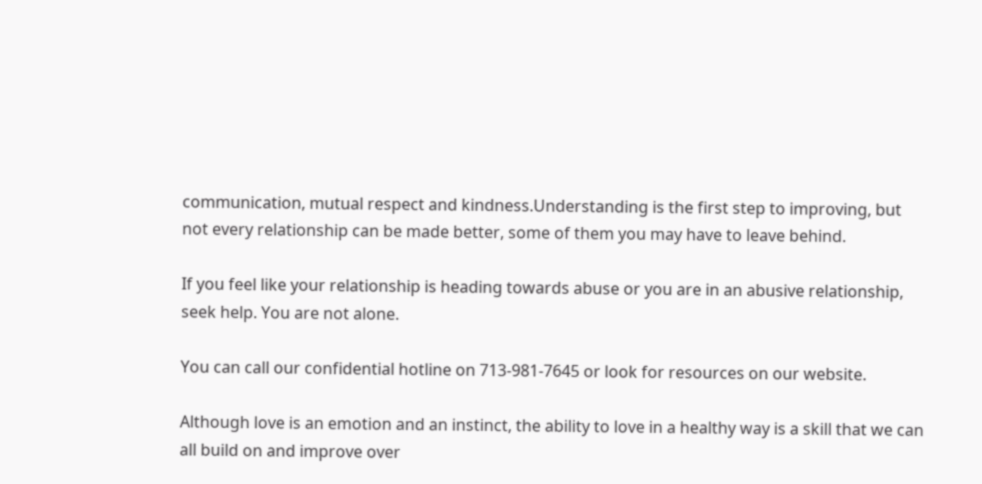communication, mutual respect and kindness.Understanding is the first step to improving, but not every relationship can be made better, some of them you may have to leave behind.

If you feel like your relationship is heading towards abuse or you are in an abusive relationship, seek help. You are not alone.

You can call our confidential hotline on 713-981-7645 or look for resources on our website.

Although love is an emotion and an instinct, the ability to love in a healthy way is a skill that we can all build on and improve over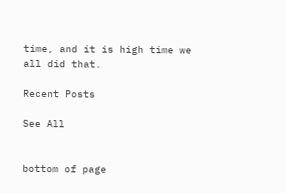time, and it is high time we all did that.

Recent Posts

See All


bottom of page